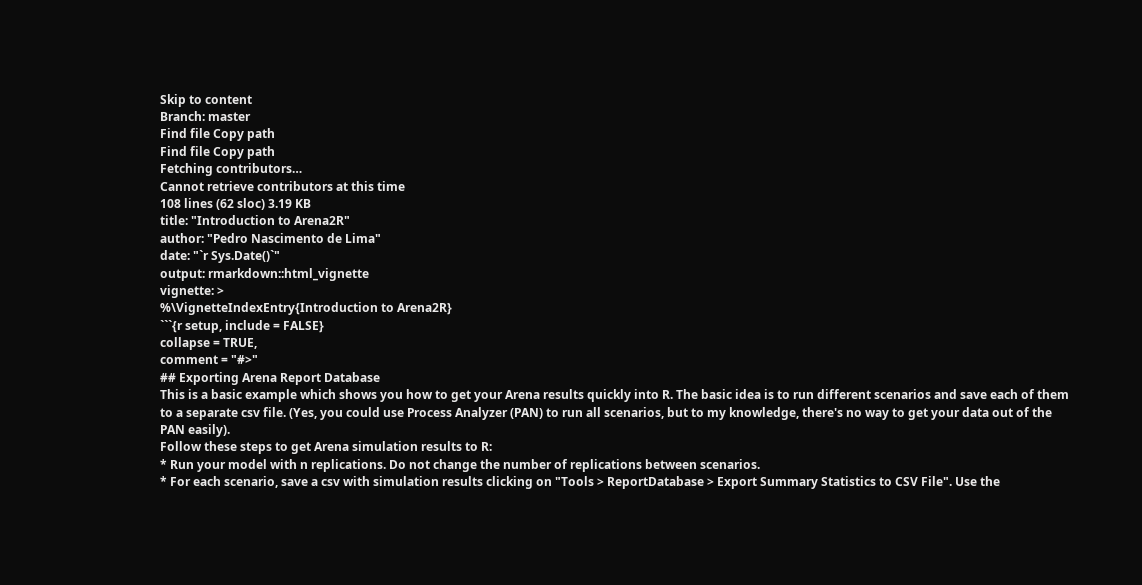Skip to content
Branch: master
Find file Copy path
Find file Copy path
Fetching contributors…
Cannot retrieve contributors at this time
108 lines (62 sloc) 3.19 KB
title: "Introduction to Arena2R"
author: "Pedro Nascimento de Lima"
date: "`r Sys.Date()`"
output: rmarkdown::html_vignette
vignette: >
%\VignetteIndexEntry{Introduction to Arena2R}
```{r setup, include = FALSE}
collapse = TRUE,
comment = "#>"
## Exporting Arena Report Database
This is a basic example which shows you how to get your Arena results quickly into R. The basic idea is to run different scenarios and save each of them to a separate csv file. (Yes, you could use Process Analyzer (PAN) to run all scenarios, but to my knowledge, there's no way to get your data out of the PAN easily).
Follow these steps to get Arena simulation results to R:
* Run your model with n replications. Do not change the number of replications between scenarios.
* For each scenario, save a csv with simulation results clicking on "Tools > ReportDatabase > Export Summary Statistics to CSV File". Use the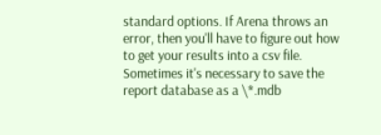standard options. If Arena throws an error, then you'll have to figure out how to get your results into a csv file. Sometimes it's necessary to save the report database as a \*.mdb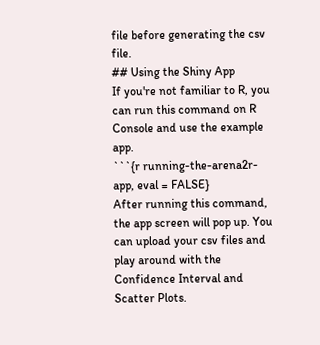file before generating the csv file.
## Using the Shiny App
If you're not familiar to R, you can run this command on R Console and use the example app.
```{r running-the-arena2r-app, eval = FALSE}
After running this command, the app screen will pop up. You can upload your csv files and play around with the Confidence Interval and Scatter Plots.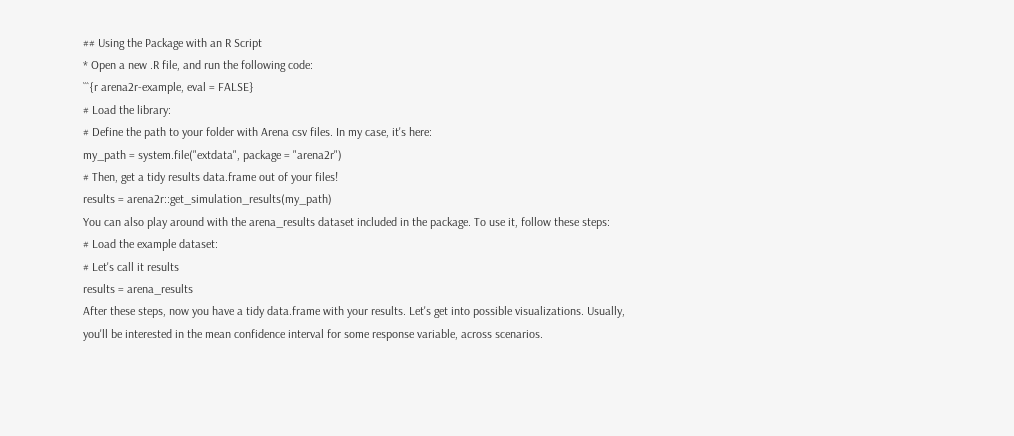## Using the Package with an R Script
* Open a new .R file, and run the following code:
```{r arena2r-example, eval = FALSE}
# Load the library:
# Define the path to your folder with Arena csv files. In my case, it's here:
my_path = system.file("extdata", package = "arena2r")
# Then, get a tidy results data.frame out of your files!
results = arena2r::get_simulation_results(my_path)
You can also play around with the arena_results dataset included in the package. To use it, follow these steps:
# Load the example dataset:
# Let's call it results
results = arena_results
After these steps, now you have a tidy data.frame with your results. Let's get into possible visualizations. Usually, you'll be interested in the mean confidence interval for some response variable, across scenarios.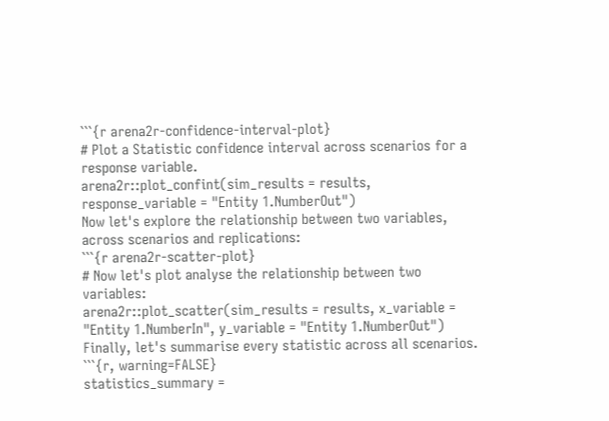```{r arena2r-confidence-interval-plot}
# Plot a Statistic confidence interval across scenarios for a response variable.
arena2r::plot_confint(sim_results = results, response_variable = "Entity 1.NumberOut")
Now let's explore the relationship between two variables, across scenarios and replications:
```{r arena2r-scatter-plot}
# Now let's plot analyse the relationship between two variables:
arena2r::plot_scatter(sim_results = results, x_variable = "Entity 1.NumberIn", y_variable = "Entity 1.NumberOut")
Finally, let's summarise every statistic across all scenarios.
```{r, warning=FALSE}
statistics_summary =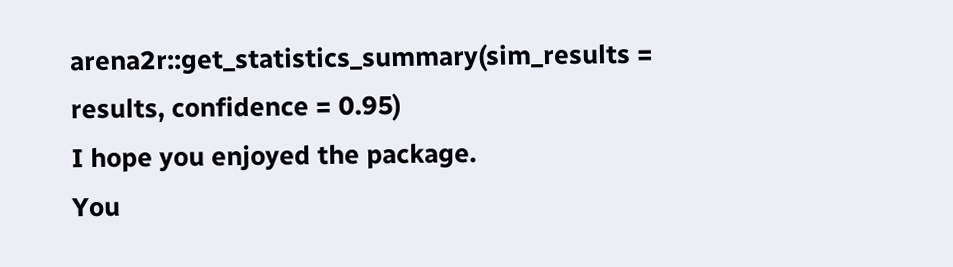arena2r::get_statistics_summary(sim_results = results, confidence = 0.95)
I hope you enjoyed the package.
You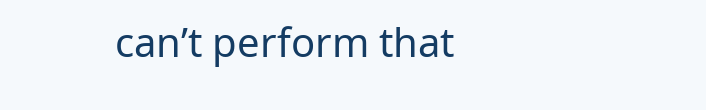can’t perform that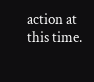action at this time.